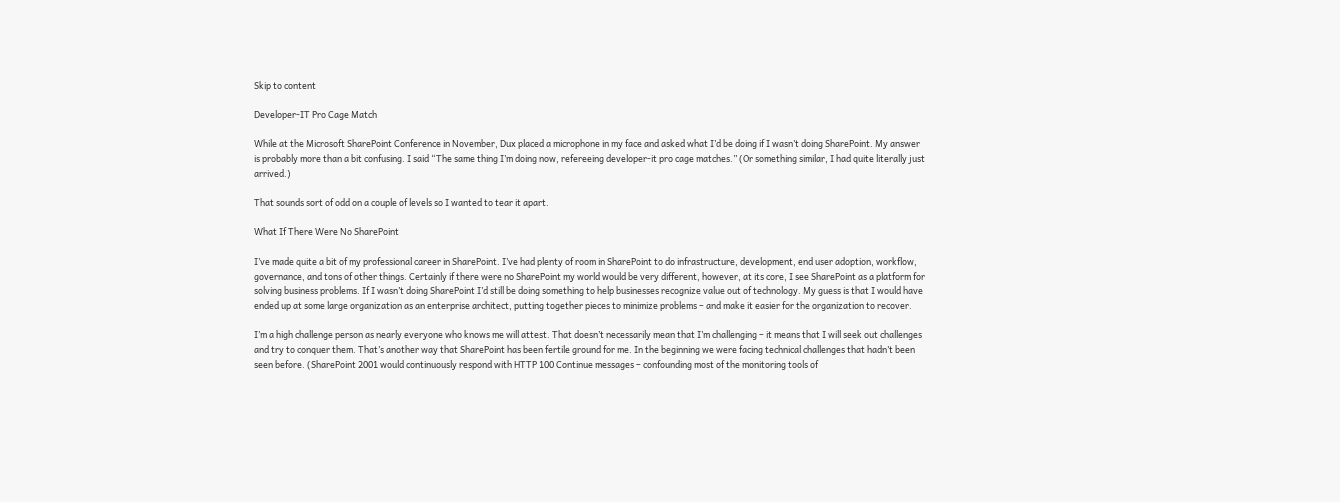Skip to content

Developer-IT Pro Cage Match

While at the Microsoft SharePoint Conference in November, Dux placed a microphone in my face and asked what I’d be doing if I wasn’t doing SharePoint. My answer is probably more than a bit confusing. I said “The same thing I’m doing now, refereeing developer-it pro cage matches.” (Or something similar, I had quite literally just arrived.)

That sounds sort of odd on a couple of levels so I wanted to tear it apart.

What If There Were No SharePoint

I’ve made quite a bit of my professional career in SharePoint. I’ve had plenty of room in SharePoint to do infrastructure, development, end user adoption, workflow, governance, and tons of other things. Certainly if there were no SharePoint my world would be very different, however, at its core, I see SharePoint as a platform for solving business problems. If I wasn’t doing SharePoint I’d still be doing something to help businesses recognize value out of technology. My guess is that I would have ended up at some large organization as an enterprise architect, putting together pieces to minimize problems – and make it easier for the organization to recover.

I’m a high challenge person as nearly everyone who knows me will attest. That doesn’t necessarily mean that I’m challenging – it means that I will seek out challenges and try to conquer them. That’s another way that SharePoint has been fertile ground for me. In the beginning we were facing technical challenges that hadn’t been seen before. (SharePoint 2001 would continuously respond with HTTP 100 Continue messages – confounding most of the monitoring tools of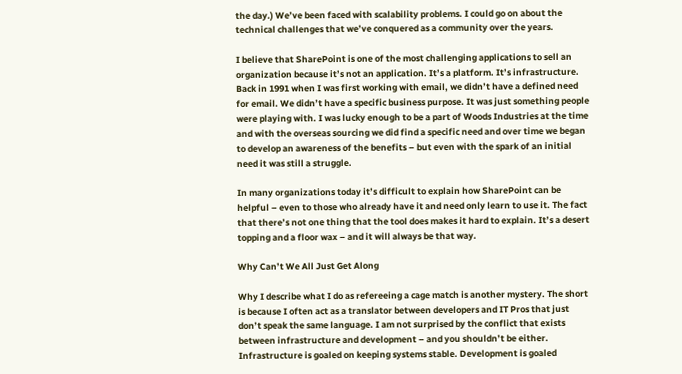the day.) We’ve been faced with scalability problems. I could go on about the technical challenges that we’ve conquered as a community over the years.

I believe that SharePoint is one of the most challenging applications to sell an organization because it’s not an application. It’s a platform. It’s infrastructure. Back in 1991 when I was first working with email, we didn’t have a defined need for email. We didn’t have a specific business purpose. It was just something people were playing with. I was lucky enough to be a part of Woods Industries at the time and with the overseas sourcing we did find a specific need and over time we began to develop an awareness of the benefits – but even with the spark of an initial need it was still a struggle.

In many organizations today it’s difficult to explain how SharePoint can be helpful – even to those who already have it and need only learn to use it. The fact that there’s not one thing that the tool does makes it hard to explain. It’s a desert topping and a floor wax – and it will always be that way.

Why Can’t We All Just Get Along

Why I describe what I do as refereeing a cage match is another mystery. The short is because I often act as a translator between developers and IT Pros that just don’t speak the same language. I am not surprised by the conflict that exists between infrastructure and development – and you shouldn’t be either. Infrastructure is goaled on keeping systems stable. Development is goaled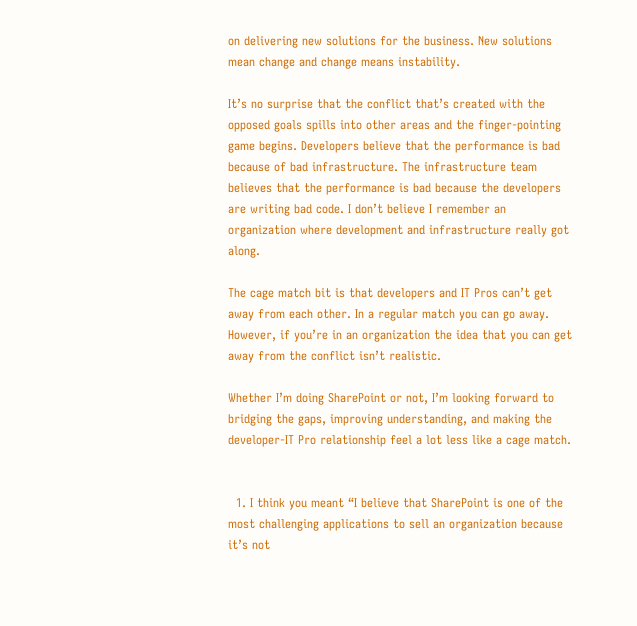on delivering new solutions for the business. New solutions mean change and change means instability.

It’s no surprise that the conflict that’s created with the opposed goals spills into other areas and the finger-pointing game begins. Developers believe that the performance is bad because of bad infrastructure. The infrastructure team believes that the performance is bad because the developers are writing bad code. I don’t believe I remember an organization where development and infrastructure really got along.

The cage match bit is that developers and IT Pros can’t get away from each other. In a regular match you can go away. However, if you’re in an organization the idea that you can get away from the conflict isn’t realistic.

Whether I’m doing SharePoint or not, I’m looking forward to bridging the gaps, improving understanding, and making the developer-IT Pro relationship feel a lot less like a cage match.


  1. I think you meant “I believe that SharePoint is one of the most challenging applications to sell an organization because it’s not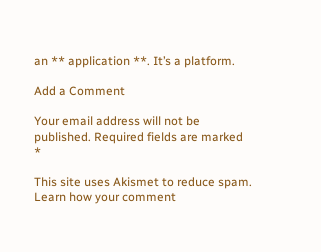an ** application **. It’s a platform.

Add a Comment

Your email address will not be published. Required fields are marked *

This site uses Akismet to reduce spam. Learn how your comment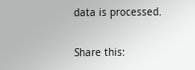data is processed.

Share this: